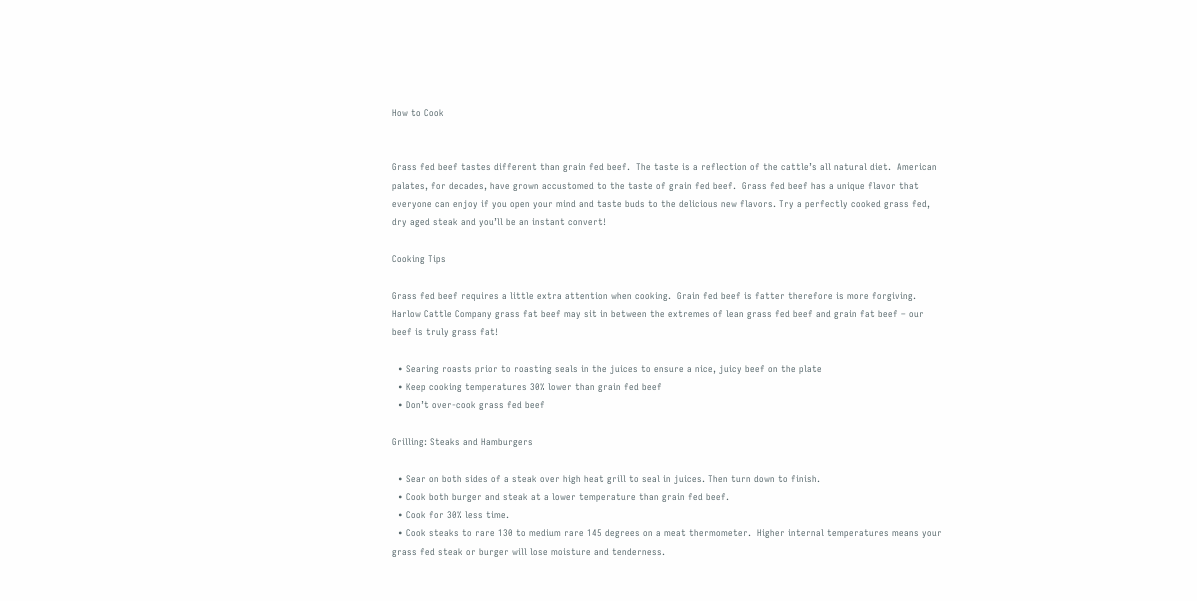How to Cook


Grass fed beef tastes different than grain fed beef.  The taste is a reflection of the cattle’s all natural diet.  American palates, for decades, have grown accustomed to the taste of grain fed beef.  Grass fed beef has a unique flavor that everyone can enjoy if you open your mind and taste buds to the delicious new flavors. Try a perfectly cooked grass fed, dry aged steak and you’ll be an instant convert!

Cooking Tips

Grass fed beef requires a little extra attention when cooking.  Grain fed beef is fatter therefore is more forgiving.  Harlow Cattle Company grass fat beef may sit in between the extremes of lean grass fed beef and grain fat beef – our beef is truly grass fat!

  • Searing roasts prior to roasting seals in the juices to ensure a nice, juicy beef on the plate
  • Keep cooking temperatures 30% lower than grain fed beef
  • Don’t over-cook grass fed beef

Grilling: Steaks and Hamburgers

  • Sear on both sides of a steak over high heat grill to seal in juices. Then turn down to finish.
  • Cook both burger and steak at a lower temperature than grain fed beef.
  • Cook for 30% less time.
  • Cook steaks to rare 130 to medium rare 145 degrees on a meat thermometer.  Higher internal temperatures means your grass fed steak or burger will lose moisture and tenderness.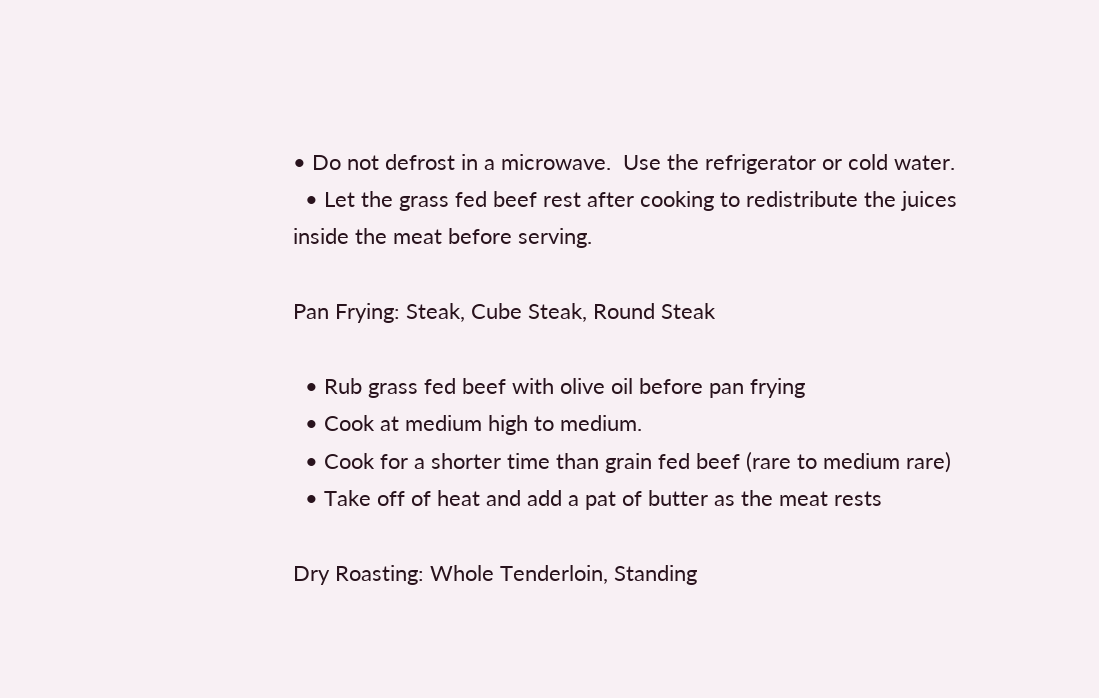• Do not defrost in a microwave.  Use the refrigerator or cold water.
  • Let the grass fed beef rest after cooking to redistribute the juices inside the meat before serving.

Pan Frying: Steak, Cube Steak, Round Steak

  • Rub grass fed beef with olive oil before pan frying
  • Cook at medium high to medium.
  • Cook for a shorter time than grain fed beef (rare to medium rare)
  • Take off of heat and add a pat of butter as the meat rests

Dry Roasting: Whole Tenderloin, Standing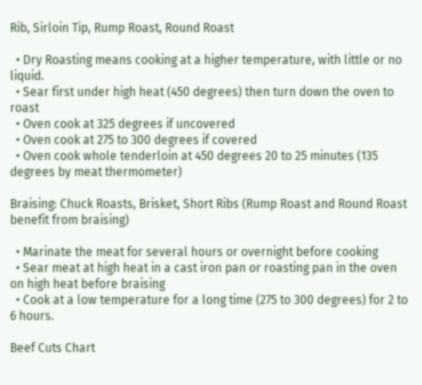Rib, Sirloin Tip, Rump Roast, Round Roast

  • Dry Roasting means cooking at a higher temperature, with little or no liquid.
  • Sear first under high heat (450 degrees) then turn down the oven to roast
  • Oven cook at 325 degrees if uncovered
  • Oven cook at 275 to 300 degrees if covered
  • Oven cook whole tenderloin at 450 degrees 20 to 25 minutes (135 degrees by meat thermometer)

Braising: Chuck Roasts, Brisket, Short Ribs (Rump Roast and Round Roast benefit from braising)

  • Marinate the meat for several hours or overnight before cooking
  • Sear meat at high heat in a cast iron pan or roasting pan in the oven on high heat before braising
  • Cook at a low temperature for a long time (275 to 300 degrees) for 2 to 6 hours.

Beef Cuts Chart